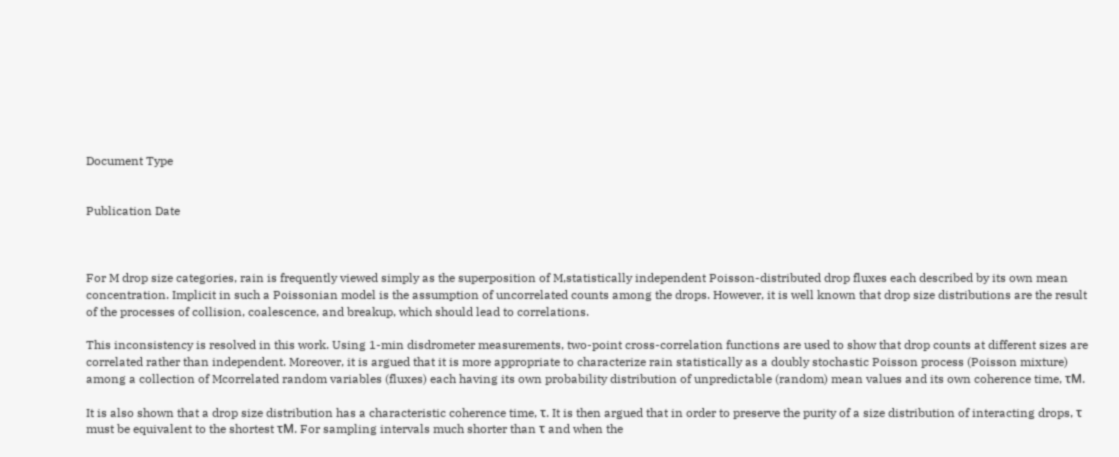Document Type


Publication Date



For M drop size categories, rain is frequently viewed simply as the superposition of M,statistically independent Poisson-distributed drop fluxes each described by its own mean concentration. Implicit in such a Poissonian model is the assumption of uncorrelated counts among the drops. However, it is well known that drop size distributions are the result of the processes of collision, coalescence, and breakup, which should lead to correlations.

This inconsistency is resolved in this work. Using 1-min disdrometer measurements, two-point cross-correlation functions are used to show that drop counts at different sizes are correlated rather than independent. Moreover, it is argued that it is more appropriate to characterize rain statistically as a doubly stochastic Poisson process (Poisson mixture) among a collection of Mcorrelated random variables (fluxes) each having its own probability distribution of unpredictable (random) mean values and its own coherence time, τM.

It is also shown that a drop size distribution has a characteristic coherence time, τ. It is then argued that in order to preserve the purity of a size distribution of interacting drops, τ must be equivalent to the shortest τM. For sampling intervals much shorter than τ and when the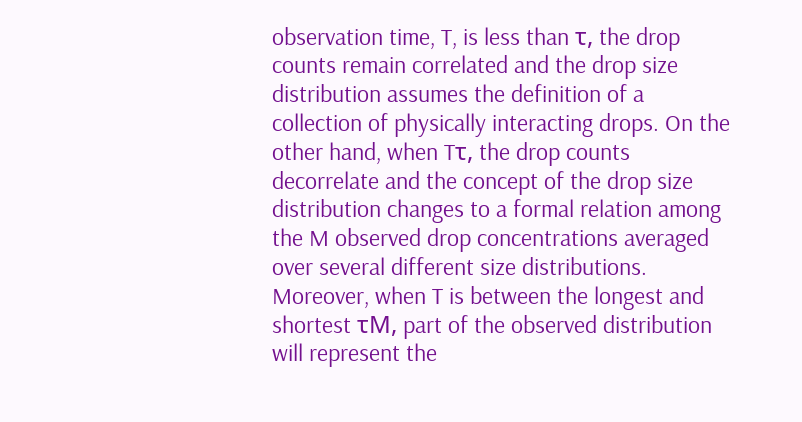observation time, T, is less than τ, the drop counts remain correlated and the drop size distribution assumes the definition of a collection of physically interacting drops. On the other hand, when Tτ, the drop counts decorrelate and the concept of the drop size distribution changes to a formal relation among the M observed drop concentrations averaged over several different size distributions. Moreover, when T is between the longest and shortest τM, part of the observed distribution will represent the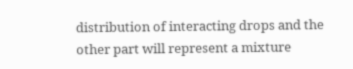distribution of interacting drops and the other part will represent a mixture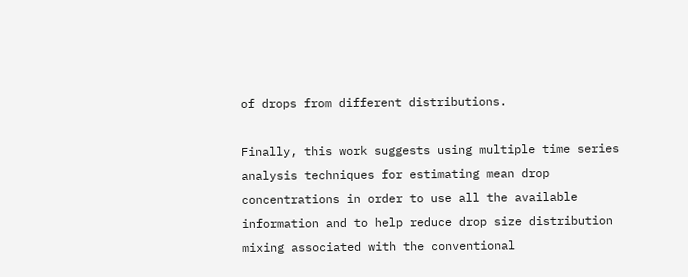of drops from different distributions.

Finally, this work suggests using multiple time series analysis techniques for estimating mean drop concentrations in order to use all the available information and to help reduce drop size distribution mixing associated with the conventional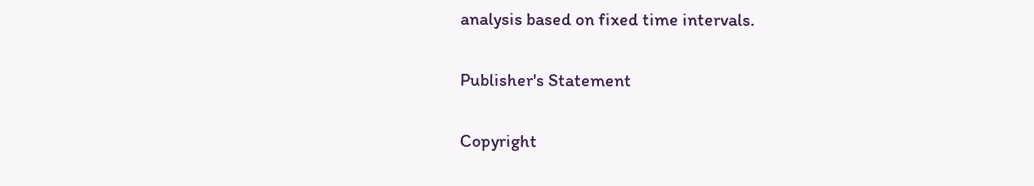analysis based on fixed time intervals.

Publisher's Statement

Copyright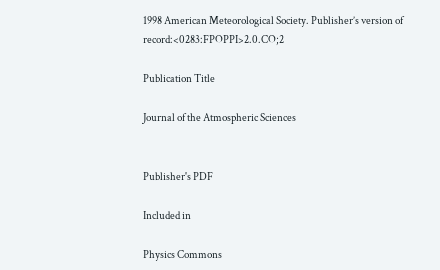1998 American Meteorological Society. Publisher’s version of record:<0283:FPOPPI>2.0.CO;2

Publication Title

Journal of the Atmospheric Sciences


Publisher's PDF

Included in

Physics Commons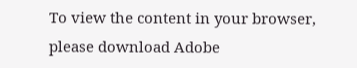To view the content in your browser, please download Adobe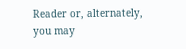Reader or, alternately,
you may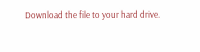Download the file to your hard drive.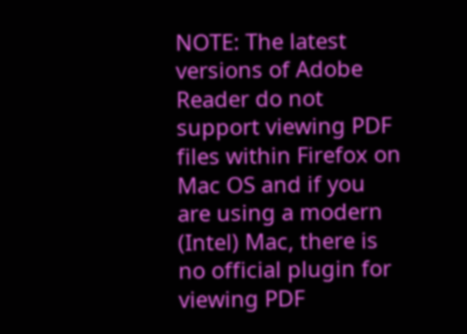NOTE: The latest versions of Adobe Reader do not support viewing PDF files within Firefox on Mac OS and if you are using a modern (Intel) Mac, there is no official plugin for viewing PDF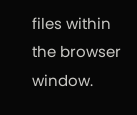files within the browser window.